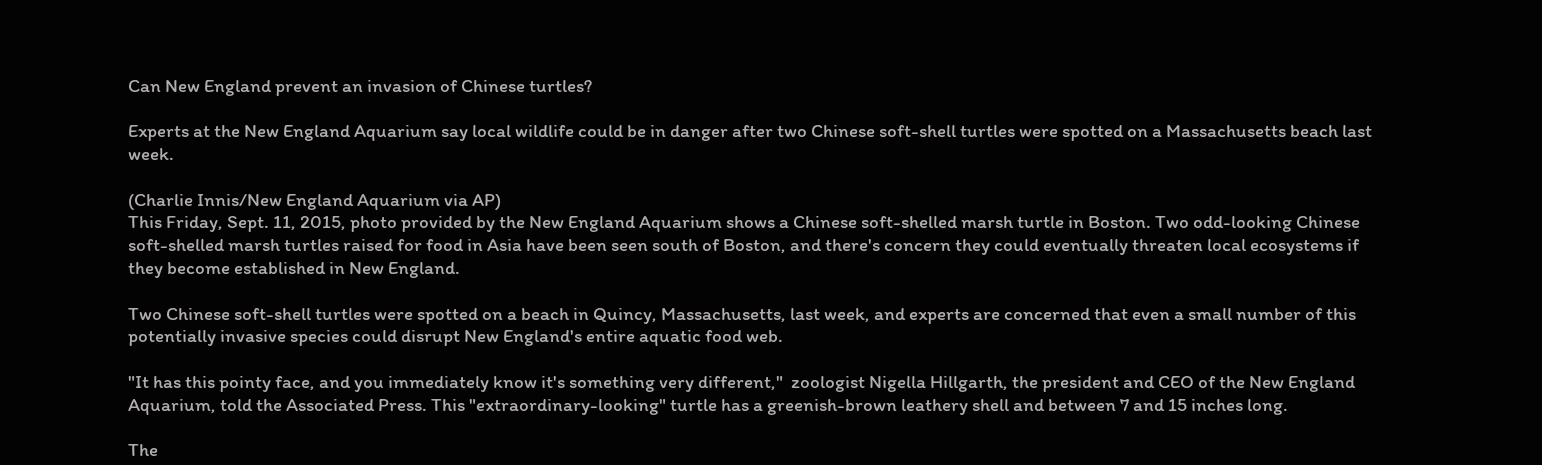Can New England prevent an invasion of Chinese turtles?

Experts at the New England Aquarium say local wildlife could be in danger after two Chinese soft-shell turtles were spotted on a Massachusetts beach last week.

(Charlie Innis/New England Aquarium via AP)
This Friday, Sept. 11, 2015, photo provided by the New England Aquarium shows a Chinese soft-shelled marsh turtle in Boston. Two odd-looking Chinese soft-shelled marsh turtles raised for food in Asia have been seen south of Boston, and there's concern they could eventually threaten local ecosystems if they become established in New England.

Two Chinese soft-shell turtles were spotted on a beach in Quincy, Massachusetts, last week, and experts are concerned that even a small number of this potentially invasive species could disrupt New England's entire aquatic food web.

"It has this pointy face, and you immediately know it's something very different,"  zoologist Nigella Hillgarth, the president and CEO of the New England Aquarium, told the Associated Press. This "extraordinary-looking" turtle has a greenish-brown leathery shell and between 7 and 15 inches long.

The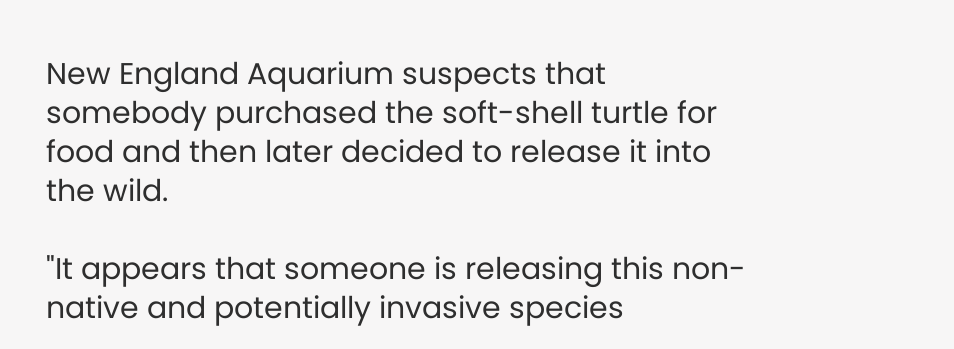New England Aquarium suspects that somebody purchased the soft-shell turtle for food and then later decided to release it into the wild.

"It appears that someone is releasing this non-native and potentially invasive species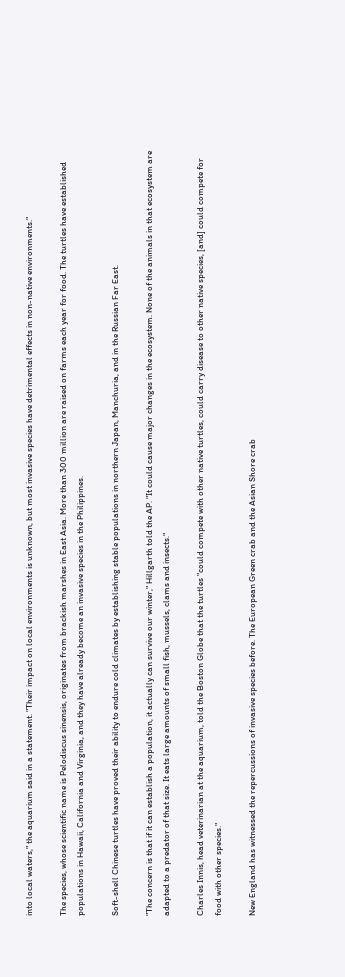into local waters," the aquarium said in a statement. "Their impact on local environments is unknown, but most invasive species have detrimental effects in non-native environments."

The species, whose scientific name is Pelodiscus sinensis, originates from brackish marshes in East Asia. More than 300 million are raised on farms each year for food. The turtles have established populations in Hawaii, California and Virginia, and they have already become an invasive species in the Philippines.

Soft-shell Chinese turtles have proved their ability to endure cold climates by establishing stable populations in northern Japan, Manchuria, and in the Russian Far East.

"The concern is that if it can establish a population, it actually can survive our winter," Hillgarth told the AP. "It could cause major changes in the ecosystem. None of the animals in that ecosystem are adapted to a predator of that size. It eats large amounts of small fish, mussels, clams and insects."

Charles Innis, head veterinarian at the aquarium, told the Boston Globe that the turtles "could compete with other native turtles, could carry disease to other native species, [and] could compete for food with other species."

New England has witnessed the repercussions of invasive species before. The European Green crab and the Asian Shore crab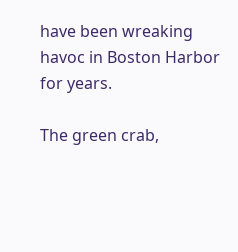have been wreaking havoc in Boston Harbor for years.

The green crab,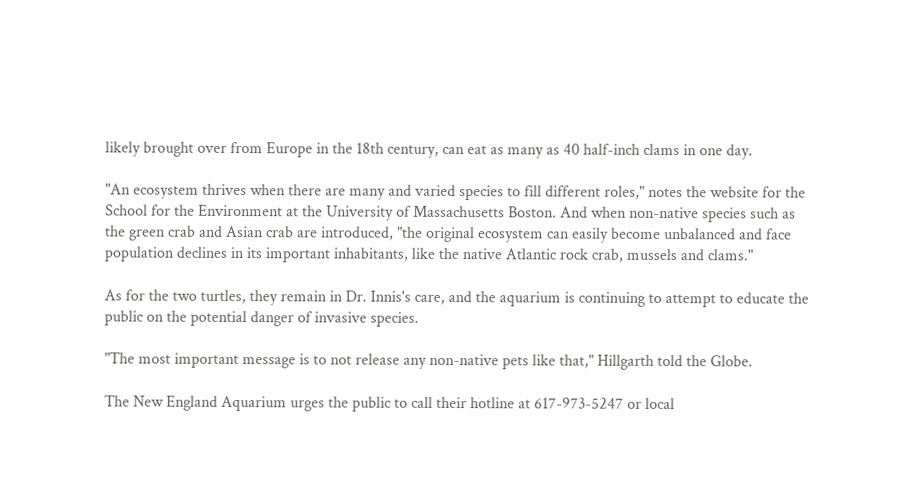likely brought over from Europe in the 18th century, can eat as many as 40 half-inch clams in one day.

"An ecosystem thrives when there are many and varied species to fill different roles," notes the website for the School for the Environment at the University of Massachusetts Boston. And when non-native species such as the green crab and Asian crab are introduced, "the original ecosystem can easily become unbalanced and face population declines in its important inhabitants, like the native Atlantic rock crab, mussels and clams."

As for the two turtles, they remain in Dr. Innis's care, and the aquarium is continuing to attempt to educate the public on the potential danger of invasive species.

"The most important message is to not release any non-native pets like that," Hillgarth told the Globe.

The New England Aquarium urges the public to call their hotline at 617-973-5247 or local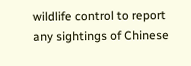wildlife control to report any sightings of Chinese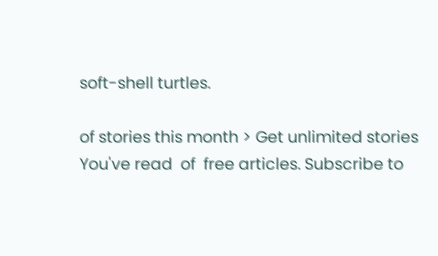soft-shell turtles.

of stories this month > Get unlimited stories
You've read  of  free articles. Subscribe to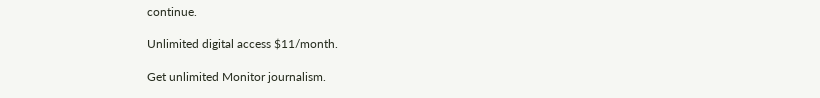continue.

Unlimited digital access $11/month.

Get unlimited Monitor journalism.